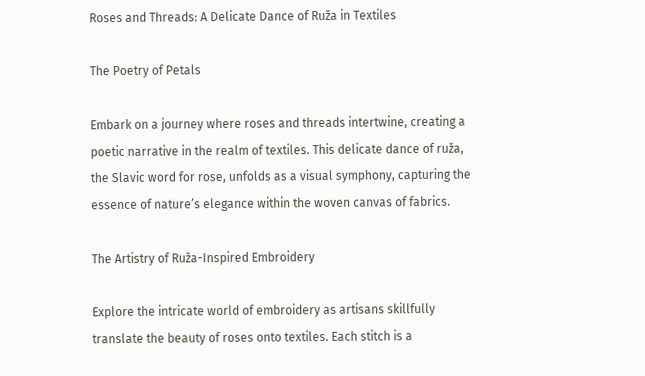Roses and Threads: A Delicate Dance of Ruža in Textiles

The Poetry of Petals

Embark on a journey where roses and threads intertwine, creating a poetic narrative in the realm of textiles. This delicate dance of ruža, the Slavic word for rose, unfolds as a visual symphony, capturing the essence of nature’s elegance within the woven canvas of fabrics.

The Artistry of Ruža-Inspired Embroidery

Explore the intricate world of embroidery as artisans skillfully translate the beauty of roses onto textiles. Each stitch is a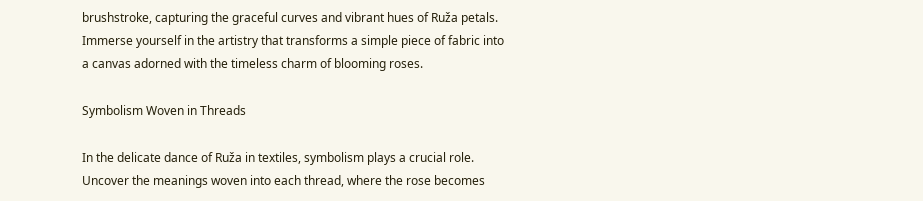brushstroke, capturing the graceful curves and vibrant hues of Ruža petals. Immerse yourself in the artistry that transforms a simple piece of fabric into a canvas adorned with the timeless charm of blooming roses.

Symbolism Woven in Threads

In the delicate dance of Ruža in textiles, symbolism plays a crucial role. Uncover the meanings woven into each thread, where the rose becomes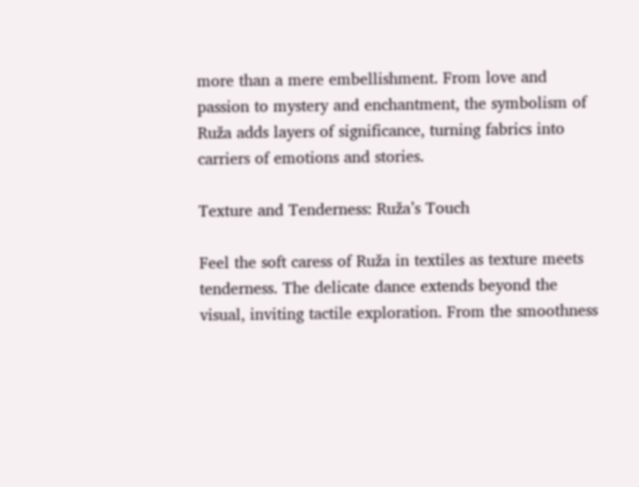more than a mere embellishment. From love and passion to mystery and enchantment, the symbolism of Ruža adds layers of significance, turning fabrics into carriers of emotions and stories.

Texture and Tenderness: Ruža’s Touch

Feel the soft caress of Ruža in textiles as texture meets tenderness. The delicate dance extends beyond the visual, inviting tactile exploration. From the smoothness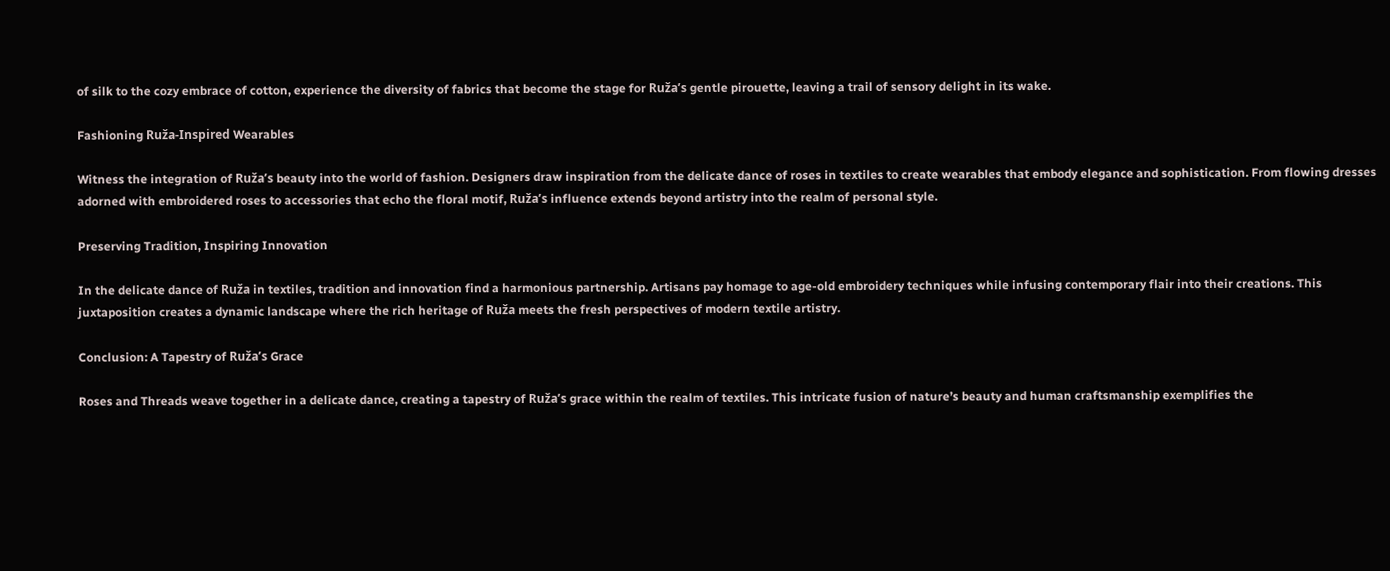of silk to the cozy embrace of cotton, experience the diversity of fabrics that become the stage for Ruža’s gentle pirouette, leaving a trail of sensory delight in its wake.

Fashioning Ruža-Inspired Wearables

Witness the integration of Ruža’s beauty into the world of fashion. Designers draw inspiration from the delicate dance of roses in textiles to create wearables that embody elegance and sophistication. From flowing dresses adorned with embroidered roses to accessories that echo the floral motif, Ruža’s influence extends beyond artistry into the realm of personal style.

Preserving Tradition, Inspiring Innovation

In the delicate dance of Ruža in textiles, tradition and innovation find a harmonious partnership. Artisans pay homage to age-old embroidery techniques while infusing contemporary flair into their creations. This juxtaposition creates a dynamic landscape where the rich heritage of Ruža meets the fresh perspectives of modern textile artistry.

Conclusion: A Tapestry of Ruža’s Grace

Roses and Threads weave together in a delicate dance, creating a tapestry of Ruža’s grace within the realm of textiles. This intricate fusion of nature’s beauty and human craftsmanship exemplifies the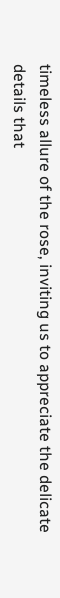timeless allure of the rose, inviting us to appreciate the delicate details that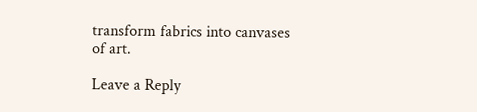transform fabrics into canvases of art.

Leave a Reply